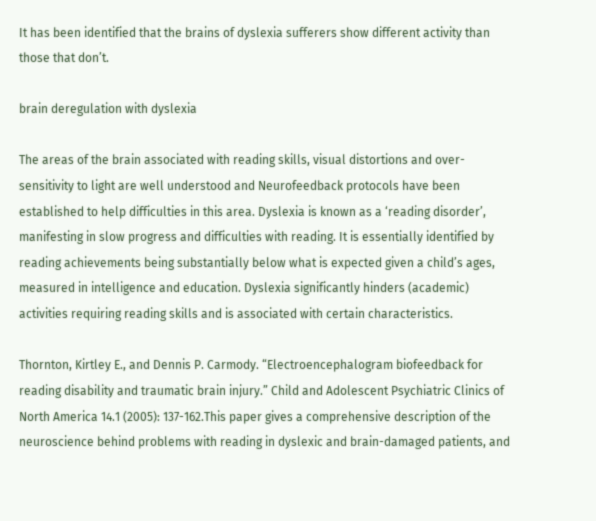It has been identified that the brains of dyslexia sufferers show different activity than those that don’t.

brain deregulation with dyslexia

The areas of the brain associated with reading skills, visual distortions and over-sensitivity to light are well understood and Neurofeedback protocols have been established to help difficulties in this area. Dyslexia is known as a ‘reading disorder’, manifesting in slow progress and difficulties with reading. It is essentially identified by reading achievements being substantially below what is expected given a child’s ages, measured in intelligence and education. Dyslexia significantly hinders (academic) activities requiring reading skills and is associated with certain characteristics.

Thornton, Kirtley E., and Dennis P. Carmody. “Electroencephalogram biofeedback for reading disability and traumatic brain injury.” Child and Adolescent Psychiatric Clinics of North America 14.1 (2005): 137-162.This paper gives a comprehensive description of the neuroscience behind problems with reading in dyslexic and brain-damaged patients, and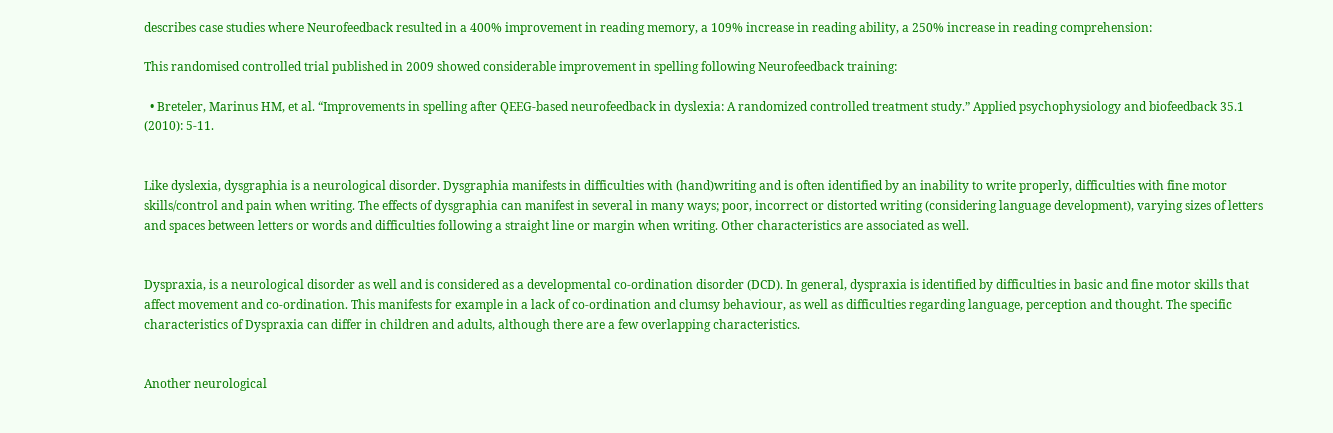describes case studies where Neurofeedback resulted in a 400% improvement in reading memory, a 109% increase in reading ability, a 250% increase in reading comprehension:

This randomised controlled trial published in 2009 showed considerable improvement in spelling following Neurofeedback training:

  • Breteler, Marinus HM, et al. “Improvements in spelling after QEEG-based neurofeedback in dyslexia: A randomized controlled treatment study.” Applied psychophysiology and biofeedback 35.1 (2010): 5-11.


Like dyslexia, dysgraphia is a neurological disorder. Dysgraphia manifests in difficulties with (hand)writing and is often identified by an inability to write properly, difficulties with fine motor skills/control and pain when writing. The effects of dysgraphia can manifest in several in many ways; poor, incorrect or distorted writing (considering language development), varying sizes of letters and spaces between letters or words and difficulties following a straight line or margin when writing. Other characteristics are associated as well.


Dyspraxia, is a neurological disorder as well and is considered as a developmental co-ordination disorder (DCD). In general, dyspraxia is identified by difficulties in basic and fine motor skills that affect movement and co-ordination. This manifests for example in a lack of co-ordination and clumsy behaviour, as well as difficulties regarding language, perception and thought. The specific characteristics of Dyspraxia can differ in children and adults, although there are a few overlapping characteristics.


Another neurological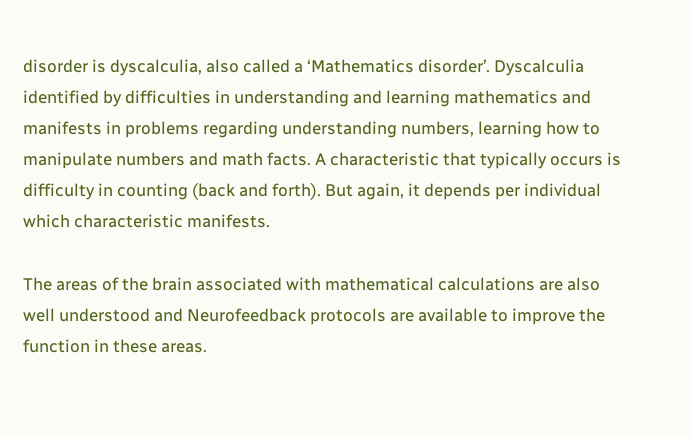disorder is dyscalculia, also called a ‘Mathematics disorder’. Dyscalculia identified by difficulties in understanding and learning mathematics and manifests in problems regarding understanding numbers, learning how to manipulate numbers and math facts. A characteristic that typically occurs is difficulty in counting (back and forth). But again, it depends per individual which characteristic manifests.

The areas of the brain associated with mathematical calculations are also well understood and Neurofeedback protocols are available to improve the function in these areas.